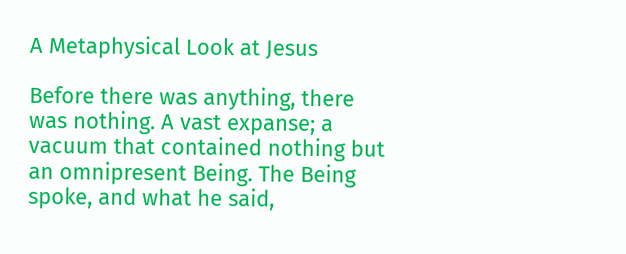A Metaphysical Look at Jesus

Before there was anything, there was nothing. A vast expanse; a vacuum that contained nothing but an omnipresent Being. The Being spoke, and what he said,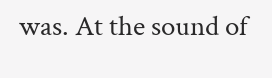was. At the sound of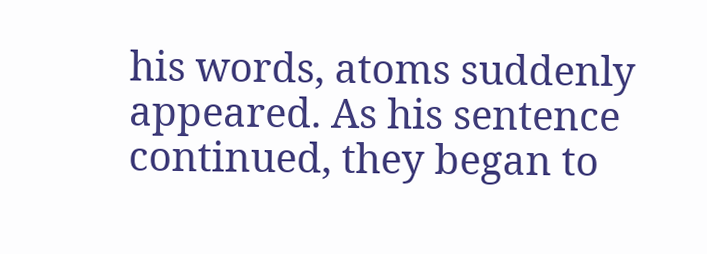his words, atoms suddenly appeared. As his sentence continued, they began to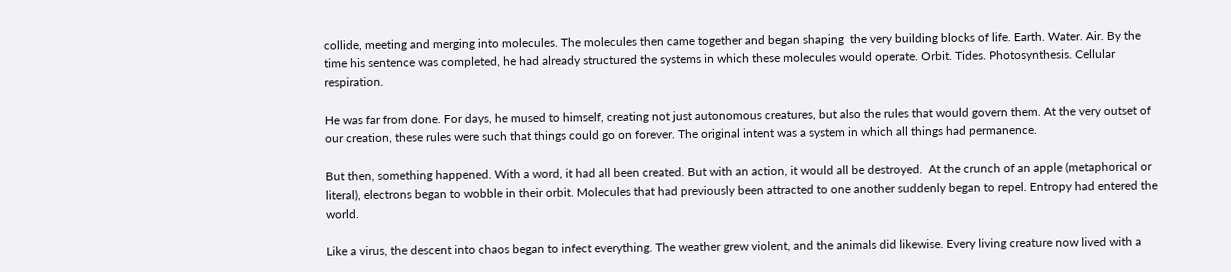collide, meeting and merging into molecules. The molecules then came together and began shaping  the very building blocks of life. Earth. Water. Air. By the time his sentence was completed, he had already structured the systems in which these molecules would operate. Orbit. Tides. Photosynthesis. Cellular respiration.

He was far from done. For days, he mused to himself, creating not just autonomous creatures, but also the rules that would govern them. At the very outset of our creation, these rules were such that things could go on forever. The original intent was a system in which all things had permanence.

But then, something happened. With a word, it had all been created. But with an action, it would all be destroyed.  At the crunch of an apple (metaphorical or literal), electrons began to wobble in their orbit. Molecules that had previously been attracted to one another suddenly began to repel. Entropy had entered the world.

Like a virus, the descent into chaos began to infect everything. The weather grew violent, and the animals did likewise. Every living creature now lived with a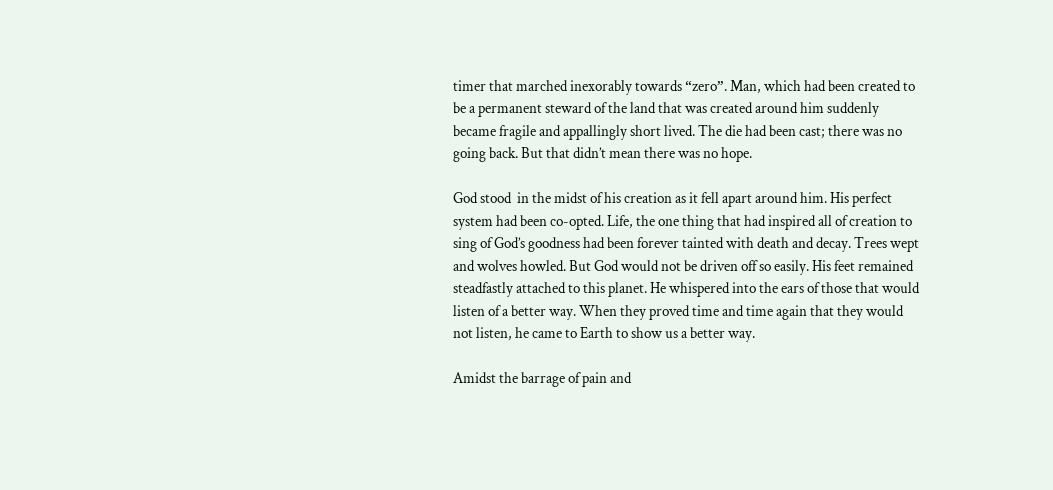timer that marched inexorably towards “zero”. Man, which had been created to be a permanent steward of the land that was created around him suddenly became fragile and appallingly short lived. The die had been cast; there was no going back. But that didn’t mean there was no hope.

God stood  in the midst of his creation as it fell apart around him. His perfect system had been co-opted. Life, the one thing that had inspired all of creation to sing of God’s goodness had been forever tainted with death and decay. Trees wept and wolves howled. But God would not be driven off so easily. His feet remained steadfastly attached to this planet. He whispered into the ears of those that would listen of a better way. When they proved time and time again that they would not listen, he came to Earth to show us a better way.

Amidst the barrage of pain and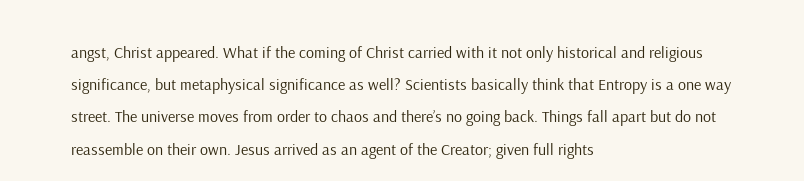angst, Christ appeared. What if the coming of Christ carried with it not only historical and religious significance, but metaphysical significance as well? Scientists basically think that Entropy is a one way street. The universe moves from order to chaos and there’s no going back. Things fall apart but do not reassemble on their own. Jesus arrived as an agent of the Creator; given full rights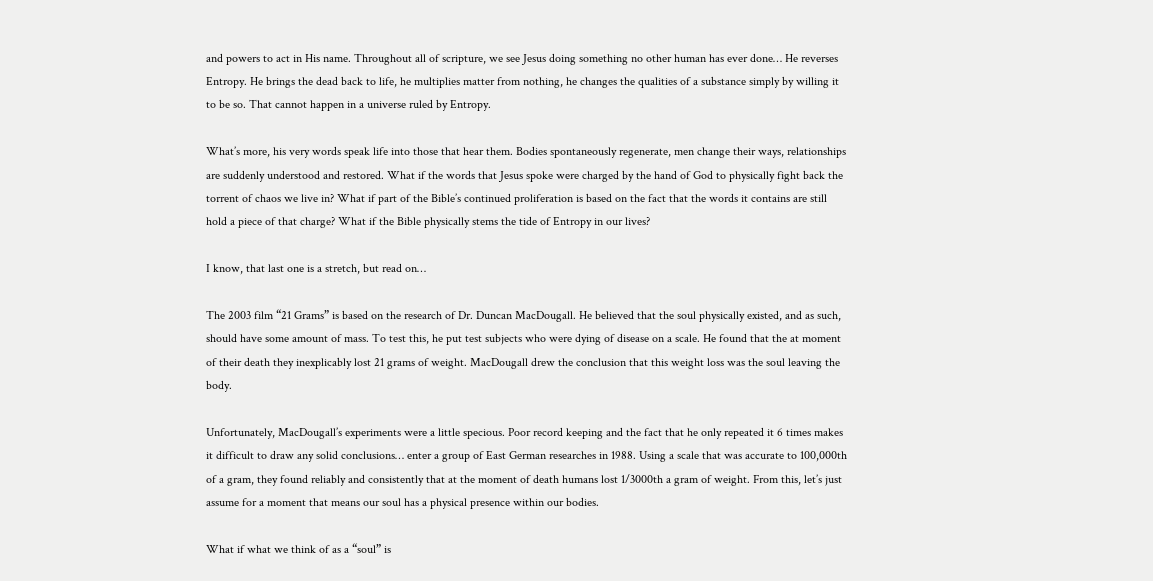and powers to act in His name. Throughout all of scripture, we see Jesus doing something no other human has ever done… He reverses Entropy. He brings the dead back to life, he multiplies matter from nothing, he changes the qualities of a substance simply by willing it to be so. That cannot happen in a universe ruled by Entropy.

What’s more, his very words speak life into those that hear them. Bodies spontaneously regenerate, men change their ways, relationships are suddenly understood and restored. What if the words that Jesus spoke were charged by the hand of God to physically fight back the torrent of chaos we live in? What if part of the Bible’s continued proliferation is based on the fact that the words it contains are still hold a piece of that charge? What if the Bible physically stems the tide of Entropy in our lives?

I know, that last one is a stretch, but read on…

The 2003 film “21 Grams” is based on the research of Dr. Duncan MacDougall. He believed that the soul physically existed, and as such, should have some amount of mass. To test this, he put test subjects who were dying of disease on a scale. He found that the at moment of their death they inexplicably lost 21 grams of weight. MacDougall drew the conclusion that this weight loss was the soul leaving the body.

Unfortunately, MacDougall’s experiments were a little specious. Poor record keeping and the fact that he only repeated it 6 times makes it difficult to draw any solid conclusions… enter a group of East German researches in 1988. Using a scale that was accurate to 100,000th of a gram, they found reliably and consistently that at the moment of death humans lost 1/3000th a gram of weight. From this, let’s just assume for a moment that means our soul has a physical presence within our bodies.

What if what we think of as a “soul” is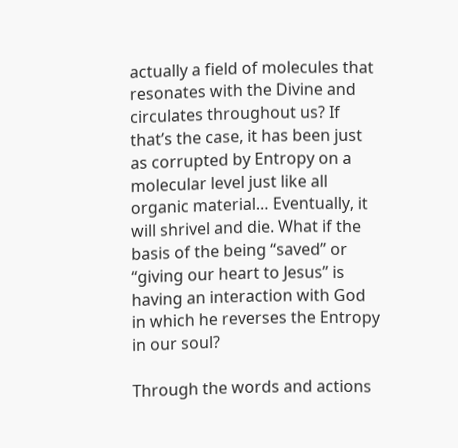actually a field of molecules that resonates with the Divine and circulates throughout us? If that’s the case, it has been just as corrupted by Entropy on a molecular level just like all organic material… Eventually, it will shrivel and die. What if the basis of the being “saved” or “giving our heart to Jesus” is having an interaction with God in which he reverses the Entropy in our soul?

Through the words and actions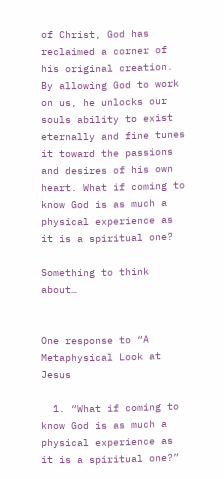of Christ, God has reclaimed a corner of his original creation. By allowing God to work on us, he unlocks our souls ability to exist eternally and fine tunes it toward the passions and desires of his own heart. What if coming to know God is as much a physical experience as it is a spiritual one?

Something to think about…


One response to “A Metaphysical Look at Jesus

  1. “What if coming to know God is as much a physical experience as it is a spiritual one?”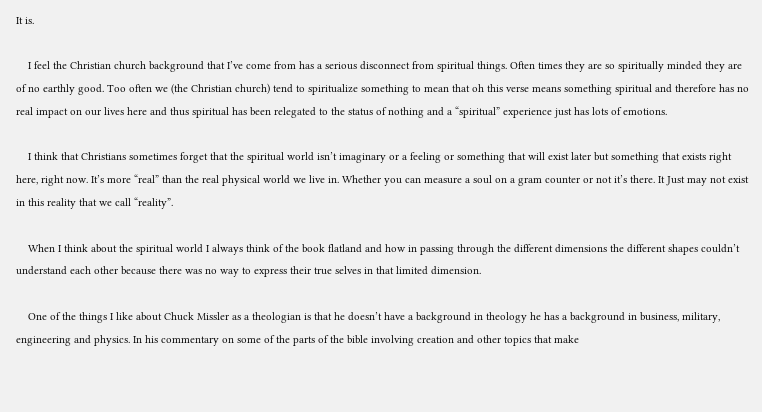It is.

    I feel the Christian church background that I’ve come from has a serious disconnect from spiritual things. Often times they are so spiritually minded they are of no earthly good. Too often we (the Christian church) tend to spiritualize something to mean that oh this verse means something spiritual and therefore has no real impact on our lives here and thus spiritual has been relegated to the status of nothing and a “spiritual” experience just has lots of emotions.

    I think that Christians sometimes forget that the spiritual world isn’t imaginary or a feeling or something that will exist later but something that exists right here, right now. It’s more “real” than the real physical world we live in. Whether you can measure a soul on a gram counter or not it’s there. It Just may not exist in this reality that we call “reality”.

    When I think about the spiritual world I always think of the book flatland and how in passing through the different dimensions the different shapes couldn’t understand each other because there was no way to express their true selves in that limited dimension.

    One of the things I like about Chuck Missler as a theologian is that he doesn’t have a background in theology he has a background in business, military, engineering and physics. In his commentary on some of the parts of the bible involving creation and other topics that make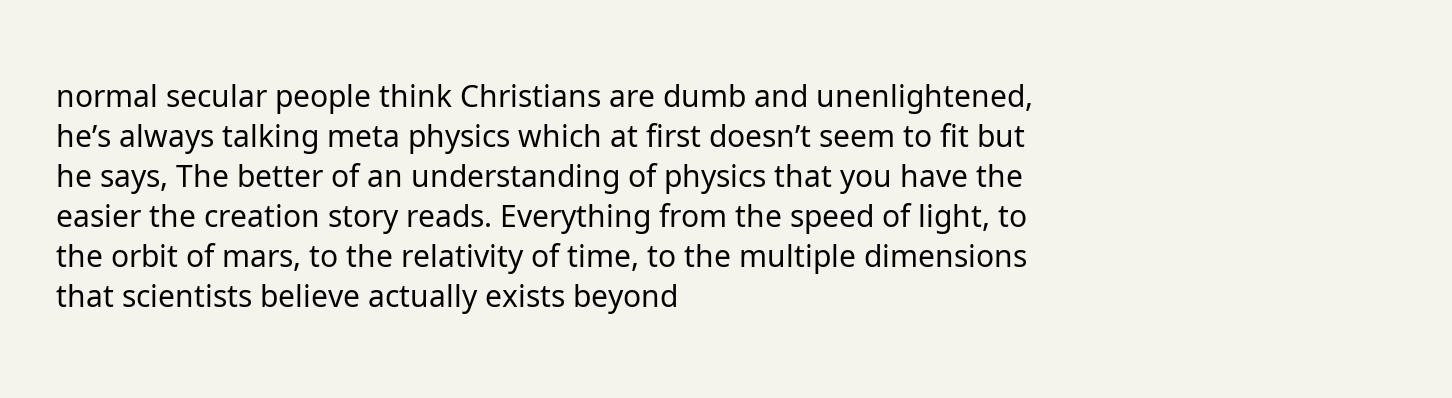normal secular people think Christians are dumb and unenlightened, he’s always talking meta physics which at first doesn’t seem to fit but he says, The better of an understanding of physics that you have the easier the creation story reads. Everything from the speed of light, to the orbit of mars, to the relativity of time, to the multiple dimensions that scientists believe actually exists beyond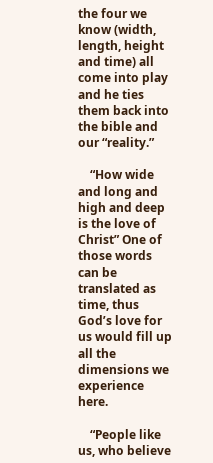the four we know (width, length, height and time) all come into play and he ties them back into the bible and our “reality.”

    “How wide and long and high and deep is the love of Christ” One of those words can be translated as time, thus God’s love for us would fill up all the dimensions we experience here.

    “People like us, who believe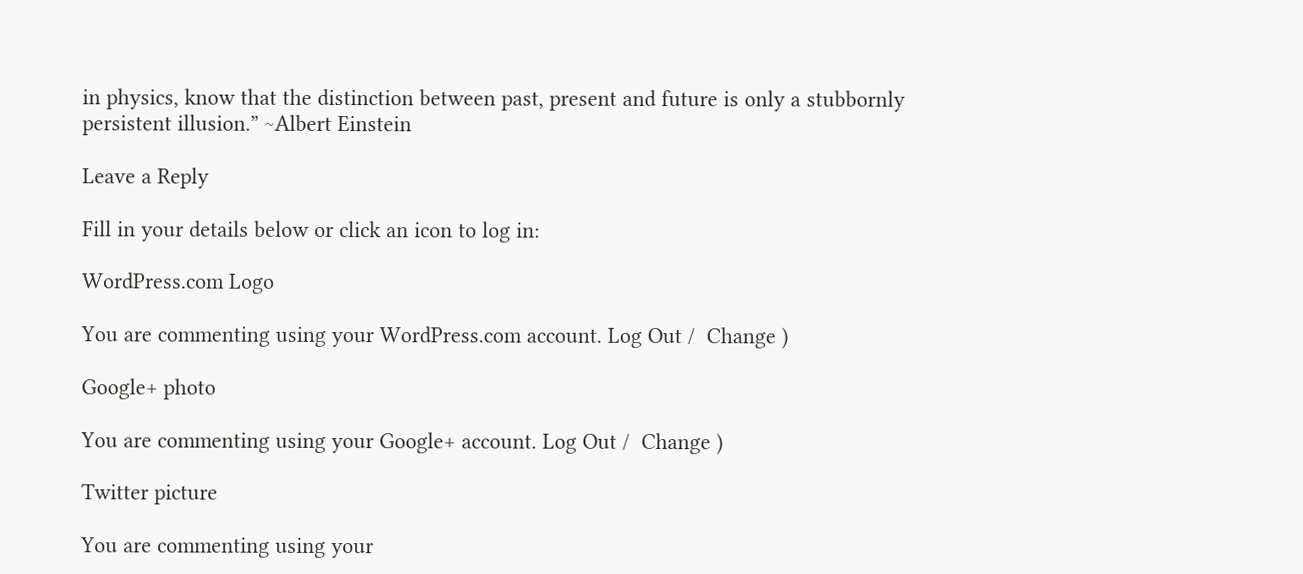in physics, know that the distinction between past, present and future is only a stubbornly persistent illusion.” ~Albert Einstein

Leave a Reply

Fill in your details below or click an icon to log in:

WordPress.com Logo

You are commenting using your WordPress.com account. Log Out /  Change )

Google+ photo

You are commenting using your Google+ account. Log Out /  Change )

Twitter picture

You are commenting using your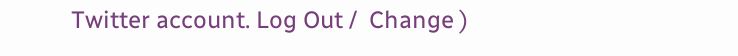Twitter account. Log Out /  Change )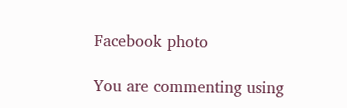Facebook photo

You are commenting using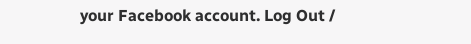your Facebook account. Log Out /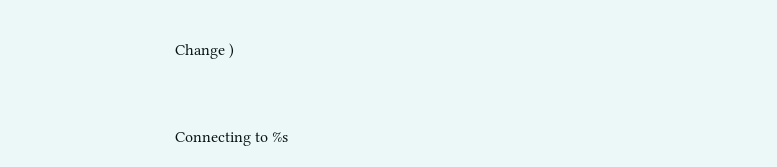Change )


Connecting to %s